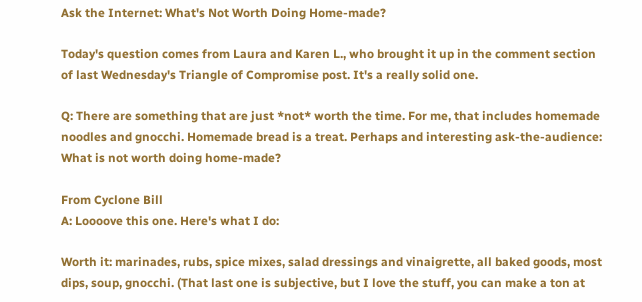Ask the Internet: What's Not Worth Doing Home-made?

Today's question comes from Laura and Karen L., who brought it up in the comment section of last Wednesday's Triangle of Compromise post. It's a really solid one.

Q: There are something that are just *not* worth the time. For me, that includes homemade noodles and gnocchi. Homemade bread is a treat. Perhaps and interesting ask-the-audience: What is not worth doing home-made?

From Cyclone Bill
A: Loooove this one. Here's what I do:

Worth it: marinades, rubs, spice mixes, salad dressings and vinaigrette, all baked goods, most dips, soup, gnocchi. (That last one is subjective, but I love the stuff, you can make a ton at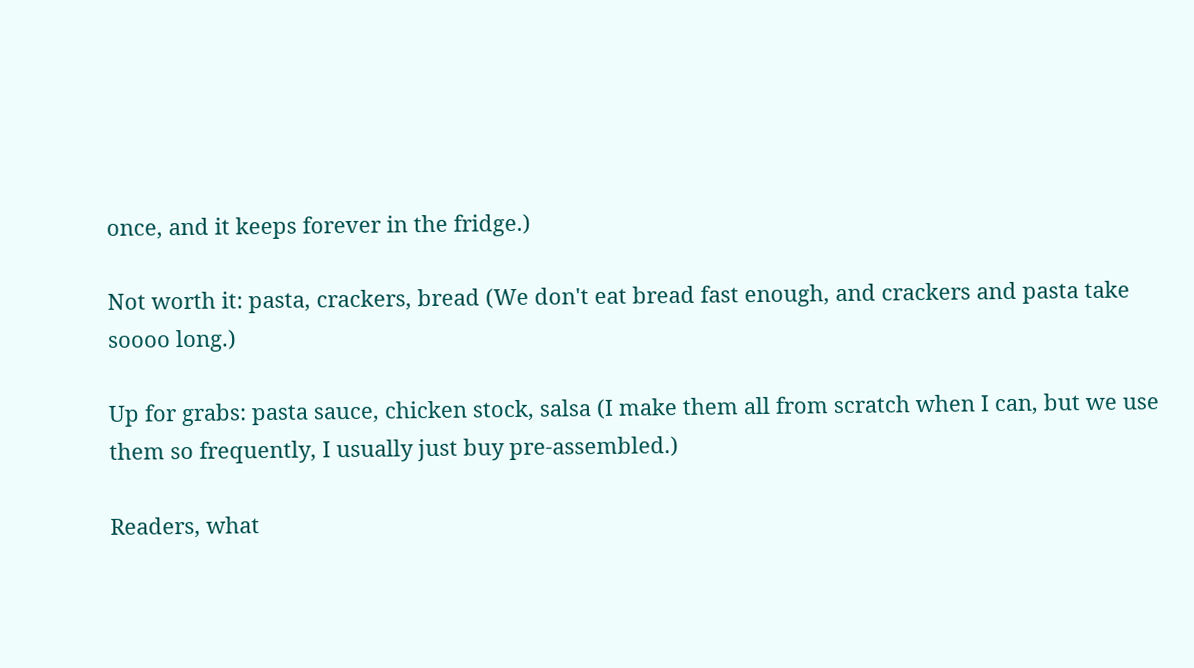once, and it keeps forever in the fridge.)

Not worth it: pasta, crackers, bread (We don't eat bread fast enough, and crackers and pasta take soooo long.)

Up for grabs: pasta sauce, chicken stock, salsa (I make them all from scratch when I can, but we use them so frequently, I usually just buy pre-assembled.)

Readers, what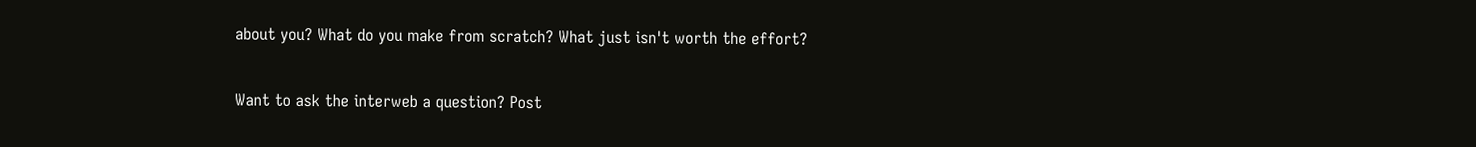about you? What do you make from scratch? What just isn't worth the effort?

Want to ask the interweb a question? Post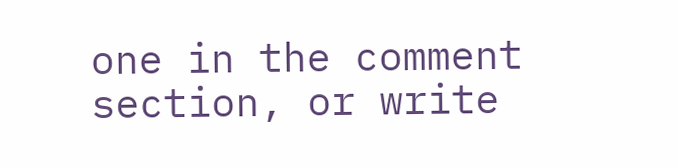one in the comment section, or write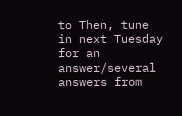to Then, tune in next Tuesday for an answer/several answers from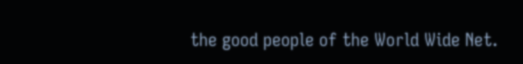the good people of the World Wide Net.